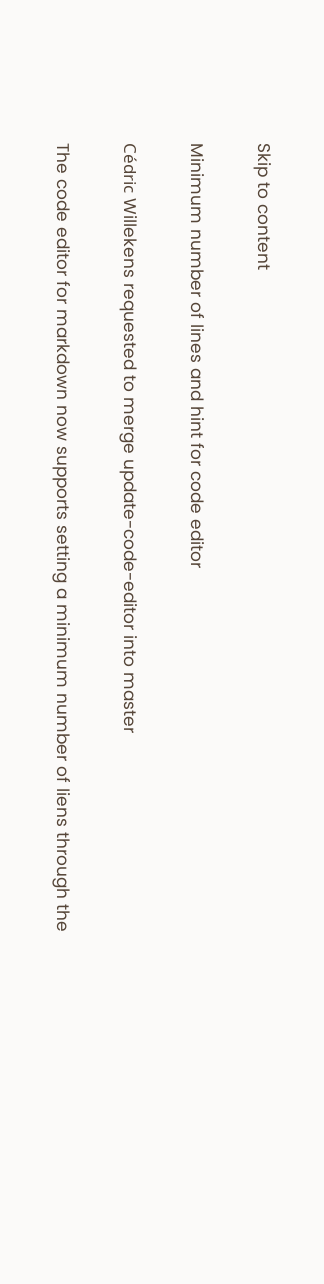Skip to content

Minimum number of lines and hint for code editor

Cédric Willekens requested to merge update-code-editor into master

The code editor for markdown now supports setting a minimum number of liens through the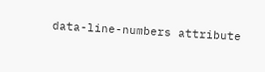data-line-numbers attribute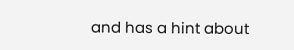and has a hint about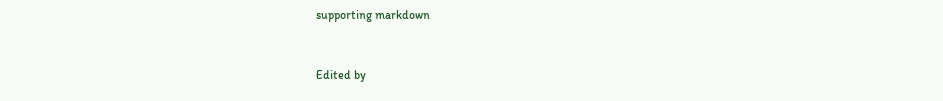supporting markdown


Edited by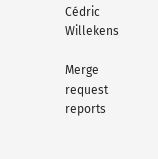Cédric Willekens

Merge request reports